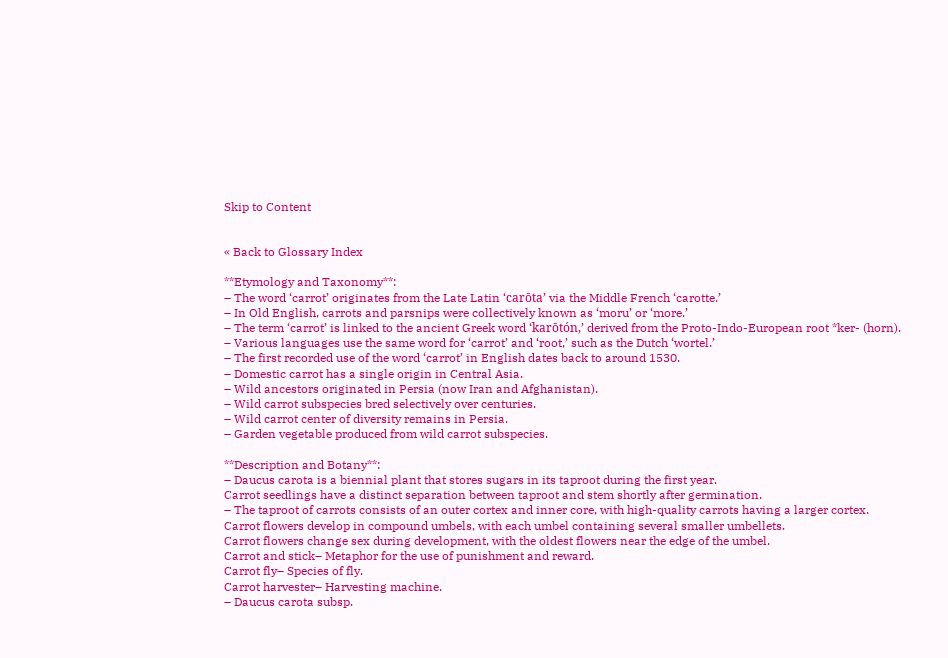Skip to Content


« Back to Glossary Index

**Etymology and Taxonomy**:
– The word ‘carrot’ originates from the Late Latin ‘carōta’ via the Middle French ‘carotte.’
– In Old English, carrots and parsnips were collectively known as ‘moru’ or ‘more.’
– The term ‘carrot’ is linked to the ancient Greek word ‘karōtón,’ derived from the Proto-Indo-European root *ker- (horn).
– Various languages use the same word for ‘carrot’ and ‘root,’ such as the Dutch ‘wortel.’
– The first recorded use of the word ‘carrot’ in English dates back to around 1530.
– Domestic carrot has a single origin in Central Asia.
– Wild ancestors originated in Persia (now Iran and Afghanistan).
– Wild carrot subspecies bred selectively over centuries.
– Wild carrot center of diversity remains in Persia.
– Garden vegetable produced from wild carrot subspecies.

**Description and Botany**:
– Daucus carota is a biennial plant that stores sugars in its taproot during the first year.
Carrot seedlings have a distinct separation between taproot and stem shortly after germination.
– The taproot of carrots consists of an outer cortex and inner core, with high-quality carrots having a larger cortex.
Carrot flowers develop in compound umbels, with each umbel containing several smaller umbellets.
Carrot flowers change sex during development, with the oldest flowers near the edge of the umbel.
Carrot and stick– Metaphor for the use of punishment and reward.
Carrot fly– Species of fly.
Carrot harvester– Harvesting machine.
– Daucus carota subsp.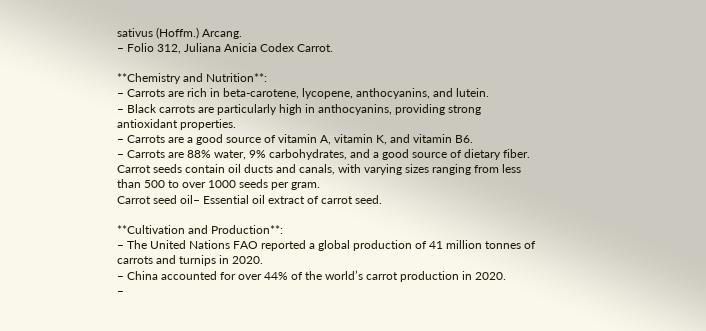sativus (Hoffm.) Arcang.
– Folio 312, Juliana Anicia Codex Carrot.

**Chemistry and Nutrition**:
– Carrots are rich in beta-carotene, lycopene, anthocyanins, and lutein.
– Black carrots are particularly high in anthocyanins, providing strong antioxidant properties.
– Carrots are a good source of vitamin A, vitamin K, and vitamin B6.
– Carrots are 88% water, 9% carbohydrates, and a good source of dietary fiber.
Carrot seeds contain oil ducts and canals, with varying sizes ranging from less than 500 to over 1000 seeds per gram.
Carrot seed oil– Essential oil extract of carrot seed.

**Cultivation and Production**:
– The United Nations FAO reported a global production of 41 million tonnes of carrots and turnips in 2020.
– China accounted for over 44% of the world’s carrot production in 2020.
–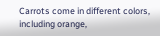Carrots come in different colors, including orange,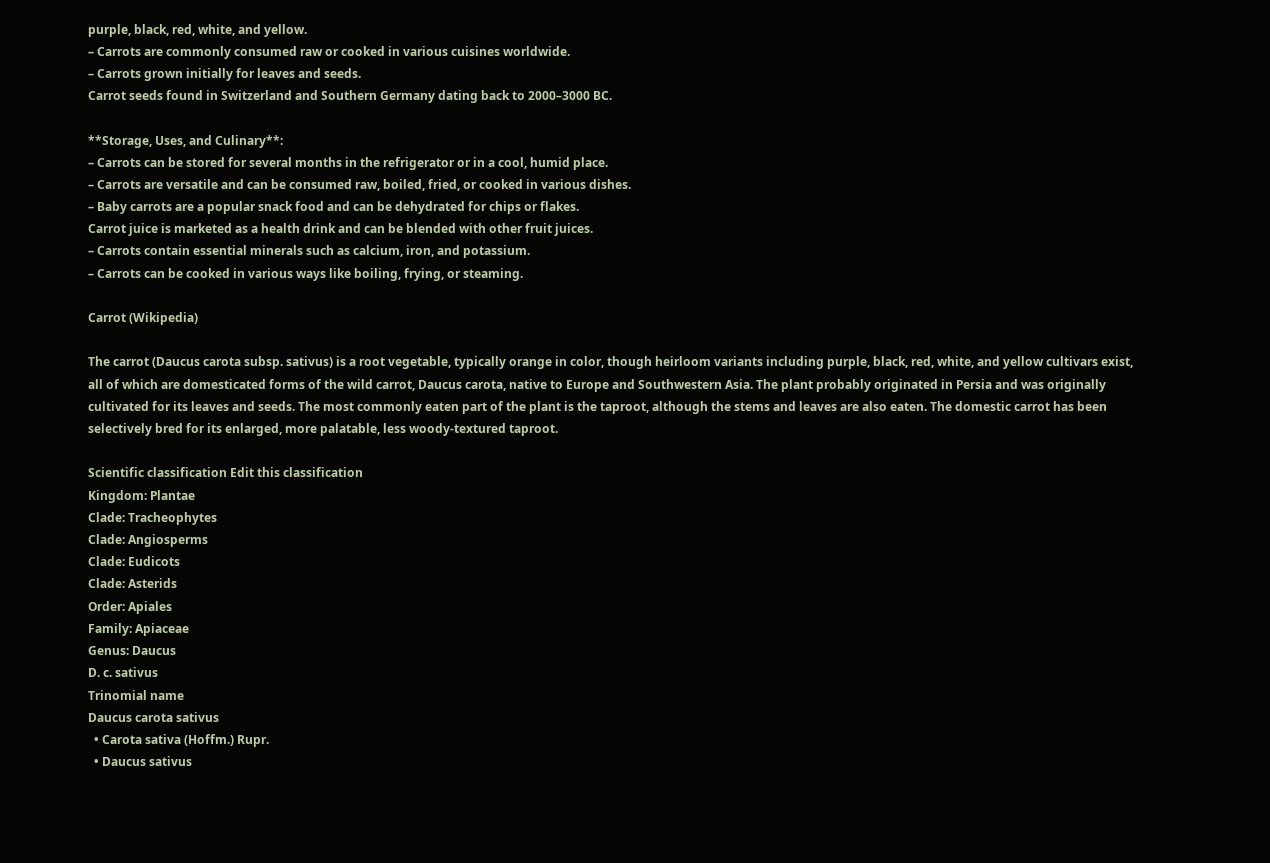purple, black, red, white, and yellow.
– Carrots are commonly consumed raw or cooked in various cuisines worldwide.
– Carrots grown initially for leaves and seeds.
Carrot seeds found in Switzerland and Southern Germany dating back to 2000–3000 BC.

**Storage, Uses, and Culinary**:
– Carrots can be stored for several months in the refrigerator or in a cool, humid place.
– Carrots are versatile and can be consumed raw, boiled, fried, or cooked in various dishes.
– Baby carrots are a popular snack food and can be dehydrated for chips or flakes.
Carrot juice is marketed as a health drink and can be blended with other fruit juices.
– Carrots contain essential minerals such as calcium, iron, and potassium.
– Carrots can be cooked in various ways like boiling, frying, or steaming.

Carrot (Wikipedia)

The carrot (Daucus carota subsp. sativus) is a root vegetable, typically orange in color, though heirloom variants including purple, black, red, white, and yellow cultivars exist, all of which are domesticated forms of the wild carrot, Daucus carota, native to Europe and Southwestern Asia. The plant probably originated in Persia and was originally cultivated for its leaves and seeds. The most commonly eaten part of the plant is the taproot, although the stems and leaves are also eaten. The domestic carrot has been selectively bred for its enlarged, more palatable, less woody-textured taproot.

Scientific classification Edit this classification
Kingdom: Plantae
Clade: Tracheophytes
Clade: Angiosperms
Clade: Eudicots
Clade: Asterids
Order: Apiales
Family: Apiaceae
Genus: Daucus
D. c. sativus
Trinomial name
Daucus carota sativus
  • Carota sativa (Hoffm.) Rupr.
  • Daucus sativus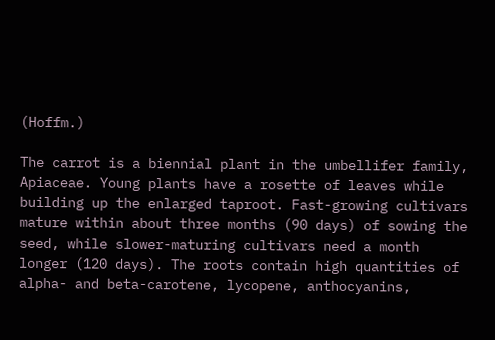(Hoffm.)

The carrot is a biennial plant in the umbellifer family, Apiaceae. Young plants have a rosette of leaves while building up the enlarged taproot. Fast-growing cultivars mature within about three months (90 days) of sowing the seed, while slower-maturing cultivars need a month longer (120 days). The roots contain high quantities of alpha- and beta-carotene, lycopene, anthocyanins,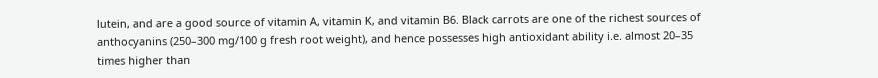lutein, and are a good source of vitamin A, vitamin K, and vitamin B6. Black carrots are one of the richest sources of anthocyanins (250–300 mg/100 g fresh root weight), and hence possesses high antioxidant ability i.e. almost 20–35 times higher than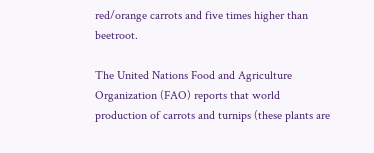red/orange carrots and five times higher than beetroot.

The United Nations Food and Agriculture Organization (FAO) reports that world production of carrots and turnips (these plants are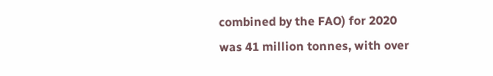combined by the FAO) for 2020 was 41 million tonnes, with over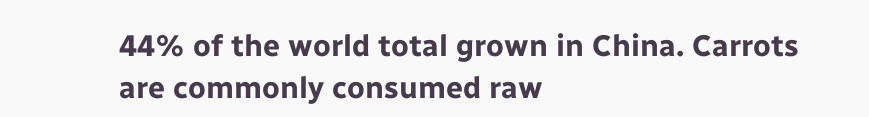44% of the world total grown in China. Carrots are commonly consumed raw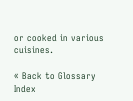or cooked in various cuisines.

« Back to Glossary Index